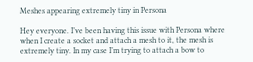Meshes appearing extremely tiny in Persona

Hey everyone. I’ve been having this issue with Persona where when I create a socket and attach a mesh to it, the mesh is extremely tiny. In my case I’m trying to attach a bow to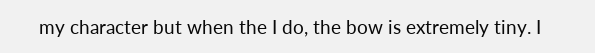my character but when the I do, the bow is extremely tiny. I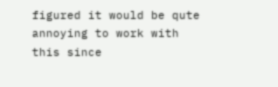figured it would be qute annoying to work with this since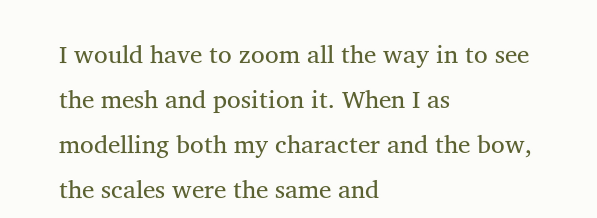I would have to zoom all the way in to see the mesh and position it. When I as modelling both my character and the bow, the scales were the same and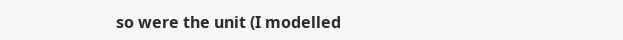so were the unit (I modelled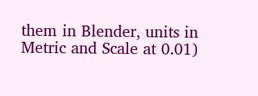them in Blender, units in Metric and Scale at 0.01)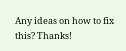Any ideas on how to fix this? Thanks!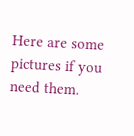Here are some pictures if you need them.